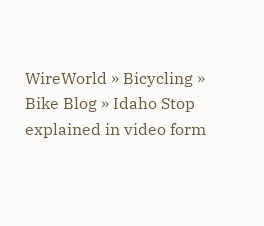WireWorld » Bicycling » Bike Blog » Idaho Stop explained in video form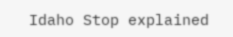Idaho Stop explained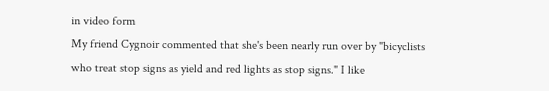in video form
My friend Cygnoir commented that she's been nearly run over by "bicyclists who treat stop signs as yield and red lights as stop signs." I like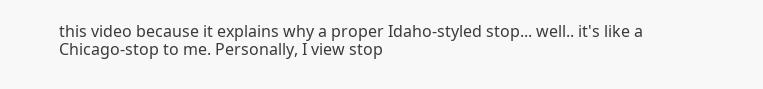this video because it explains why a proper Idaho-styled stop... well.. it's like a Chicago-stop to me. Personally, I view stop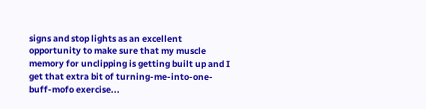signs and stop lights as an excellent opportunity to make sure that my muscle memory for unclipping is getting built up and I get that extra bit of turning-me-into-one-buff-mofo exercise...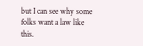but I can see why some folks want a law like this.